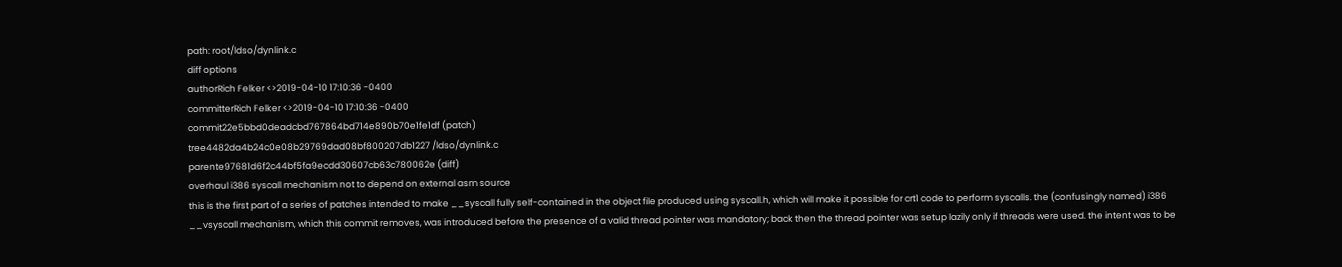path: root/ldso/dynlink.c
diff options
authorRich Felker <>2019-04-10 17:10:36 -0400
committerRich Felker <>2019-04-10 17:10:36 -0400
commit22e5bbd0deadcbd767864bd714e890b70e1fe1df (patch)
tree4482da4b24c0e08b29769dad08bf800207db1227 /ldso/dynlink.c
parente97681d6f2c44bf5fa9ecdd30607cb63c780062e (diff)
overhaul i386 syscall mechanism not to depend on external asm source
this is the first part of a series of patches intended to make __syscall fully self-contained in the object file produced using syscall.h, which will make it possible for crt1 code to perform syscalls. the (confusingly named) i386 __vsyscall mechanism, which this commit removes, was introduced before the presence of a valid thread pointer was mandatory; back then the thread pointer was setup lazily only if threads were used. the intent was to be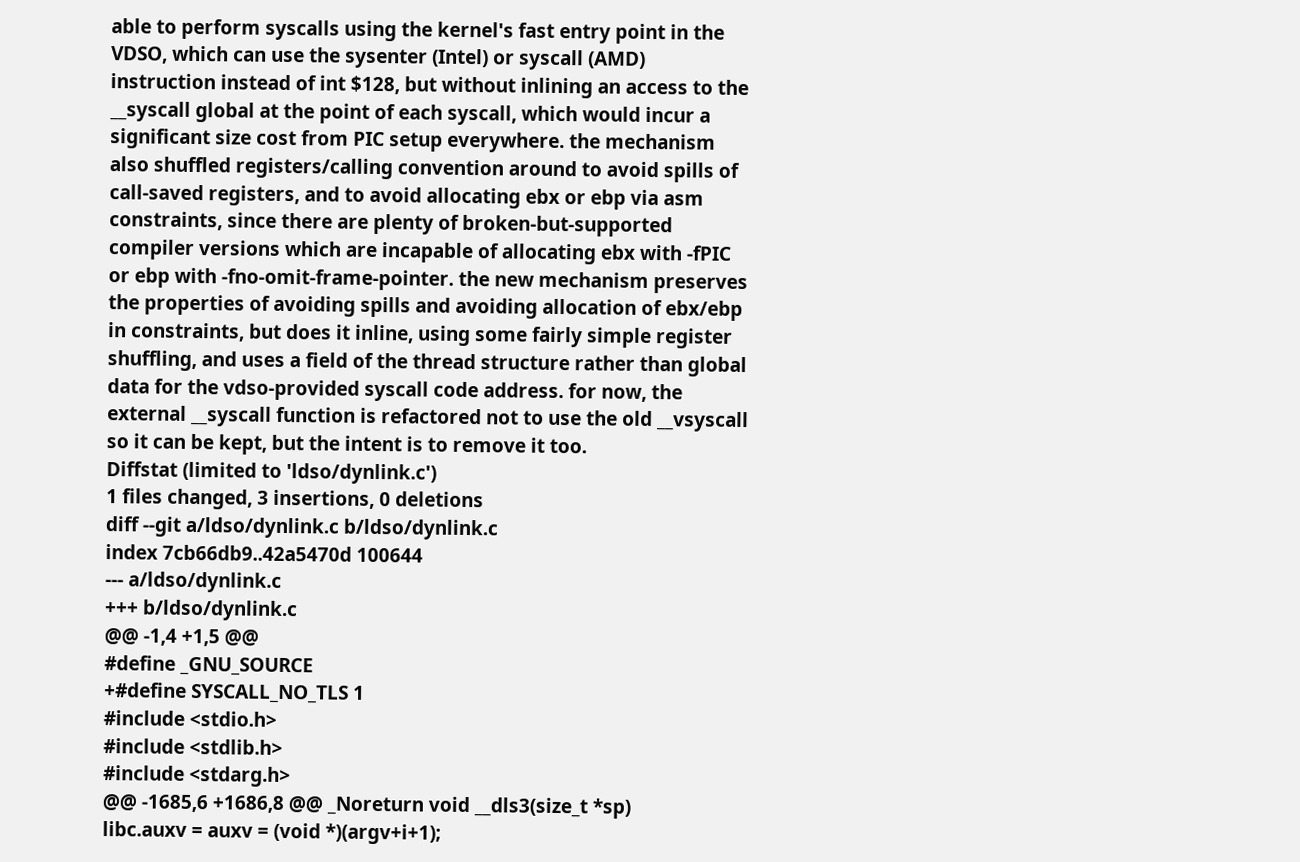able to perform syscalls using the kernel's fast entry point in the VDSO, which can use the sysenter (Intel) or syscall (AMD) instruction instead of int $128, but without inlining an access to the __syscall global at the point of each syscall, which would incur a significant size cost from PIC setup everywhere. the mechanism also shuffled registers/calling convention around to avoid spills of call-saved registers, and to avoid allocating ebx or ebp via asm constraints, since there are plenty of broken-but-supported compiler versions which are incapable of allocating ebx with -fPIC or ebp with -fno-omit-frame-pointer. the new mechanism preserves the properties of avoiding spills and avoiding allocation of ebx/ebp in constraints, but does it inline, using some fairly simple register shuffling, and uses a field of the thread structure rather than global data for the vdso-provided syscall code address. for now, the external __syscall function is refactored not to use the old __vsyscall so it can be kept, but the intent is to remove it too.
Diffstat (limited to 'ldso/dynlink.c')
1 files changed, 3 insertions, 0 deletions
diff --git a/ldso/dynlink.c b/ldso/dynlink.c
index 7cb66db9..42a5470d 100644
--- a/ldso/dynlink.c
+++ b/ldso/dynlink.c
@@ -1,4 +1,5 @@
#define _GNU_SOURCE
+#define SYSCALL_NO_TLS 1
#include <stdio.h>
#include <stdlib.h>
#include <stdarg.h>
@@ -1685,6 +1686,8 @@ _Noreturn void __dls3(size_t *sp)
libc.auxv = auxv = (void *)(argv+i+1);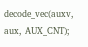decode_vec(auxv, aux, AUX_CNT);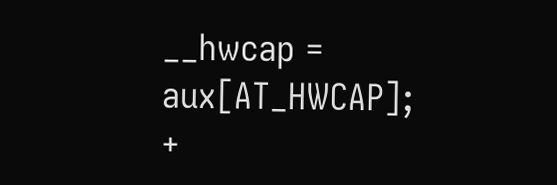__hwcap = aux[AT_HWCAP];
+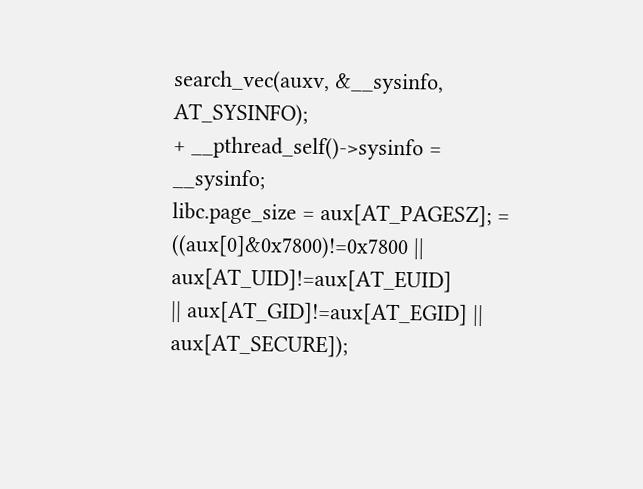search_vec(auxv, &__sysinfo, AT_SYSINFO);
+ __pthread_self()->sysinfo = __sysinfo;
libc.page_size = aux[AT_PAGESZ]; = ((aux[0]&0x7800)!=0x7800 || aux[AT_UID]!=aux[AT_EUID]
|| aux[AT_GID]!=aux[AT_EGID] || aux[AT_SECURE]);